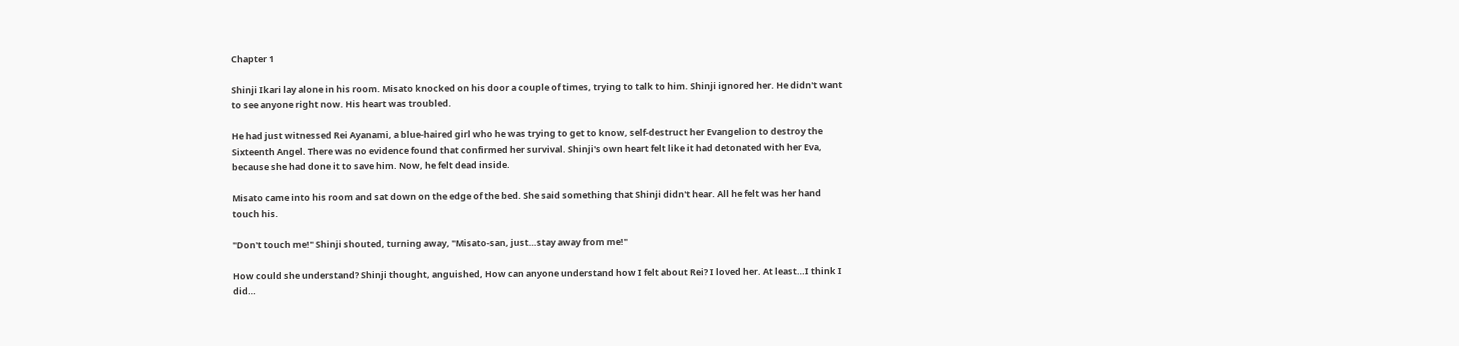Chapter 1

Shinji Ikari lay alone in his room. Misato knocked on his door a couple of times, trying to talk to him. Shinji ignored her. He didn't want to see anyone right now. His heart was troubled.

He had just witnessed Rei Ayanami, a blue-haired girl who he was trying to get to know, self-destruct her Evangelion to destroy the Sixteenth Angel. There was no evidence found that confirmed her survival. Shinji's own heart felt like it had detonated with her Eva, because she had done it to save him. Now, he felt dead inside.

Misato came into his room and sat down on the edge of the bed. She said something that Shinji didn't hear. All he felt was her hand touch his.

"Don't touch me!" Shinji shouted, turning away, "Misato-san, just…stay away from me!"

How could she understand? Shinji thought, anguished, How can anyone understand how I felt about Rei? I loved her. At least…I think I did…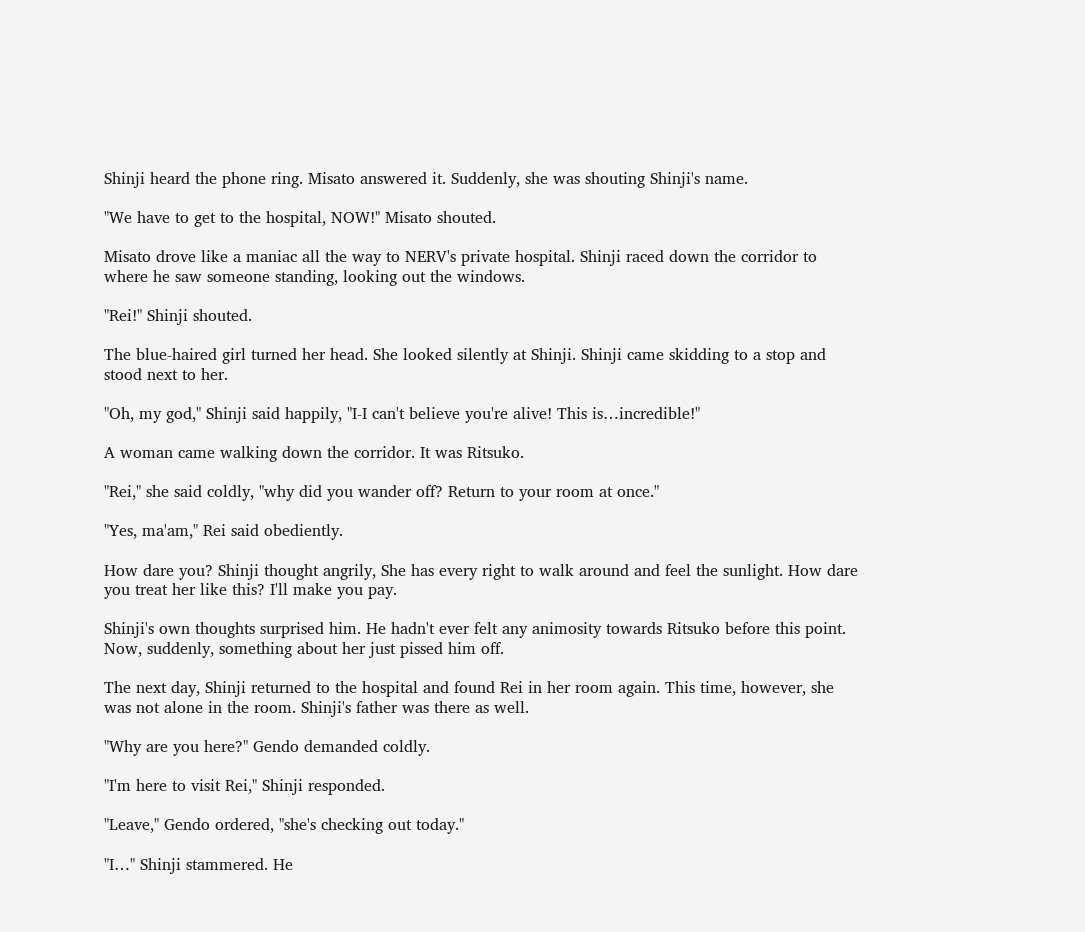Shinji heard the phone ring. Misato answered it. Suddenly, she was shouting Shinji's name.

"We have to get to the hospital, NOW!" Misato shouted.

Misato drove like a maniac all the way to NERV's private hospital. Shinji raced down the corridor to where he saw someone standing, looking out the windows.

"Rei!" Shinji shouted.

The blue-haired girl turned her head. She looked silently at Shinji. Shinji came skidding to a stop and stood next to her.

"Oh, my god," Shinji said happily, "I-I can't believe you're alive! This is…incredible!"

A woman came walking down the corridor. It was Ritsuko.

"Rei," she said coldly, "why did you wander off? Return to your room at once."

"Yes, ma'am," Rei said obediently.

How dare you? Shinji thought angrily, She has every right to walk around and feel the sunlight. How dare you treat her like this? I'll make you pay.

Shinji's own thoughts surprised him. He hadn't ever felt any animosity towards Ritsuko before this point. Now, suddenly, something about her just pissed him off.

The next day, Shinji returned to the hospital and found Rei in her room again. This time, however, she was not alone in the room. Shinji's father was there as well.

"Why are you here?" Gendo demanded coldly.

"I'm here to visit Rei," Shinji responded.

"Leave," Gendo ordered, "she's checking out today."

"I…" Shinji stammered. He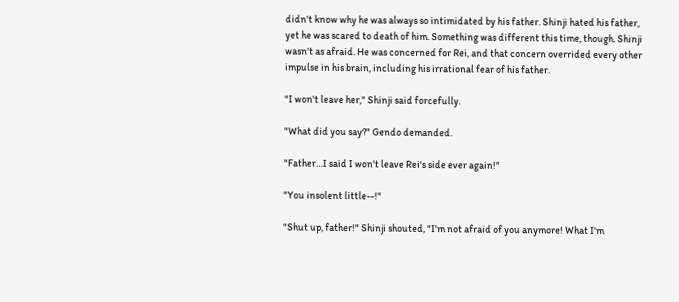didn't know why he was always so intimidated by his father. Shinji hated his father, yet he was scared to death of him. Something was different this time, though. Shinji wasn't as afraid. He was concerned for Rei, and that concern overrided every other impulse in his brain, including his irrational fear of his father.

"I won't leave her," Shinji said forcefully.

"What did you say?" Gendo demanded.

"Father…I said I won't leave Rei's side ever again!"

"You insolent little--!"

"Shut up, father!" Shinji shouted, "I'm not afraid of you anymore! What I'm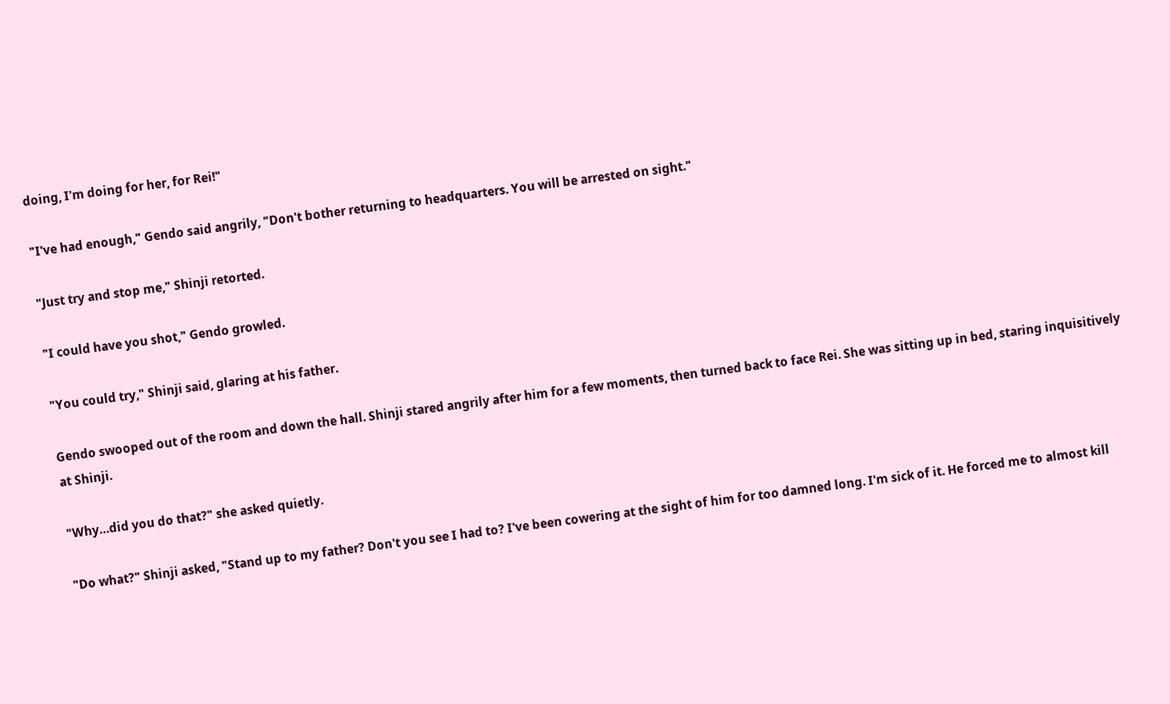doing, I'm doing for her, for Rei!"

"I've had enough," Gendo said angrily, "Don't bother returning to headquarters. You will be arrested on sight."

"Just try and stop me," Shinji retorted.

"I could have you shot," Gendo growled.

"You could try," Shinji said, glaring at his father.

Gendo swooped out of the room and down the hall. Shinji stared angrily after him for a few moments, then turned back to face Rei. She was sitting up in bed, staring inquisitively at Shinji.

"Why…did you do that?" she asked quietly.

"Do what?" Shinji asked, "Stand up to my father? Don't you see I had to? I've been cowering at the sight of him for too damned long. I'm sick of it. He forced me to almost kill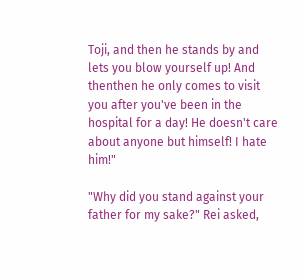Toji, and then he stands by and lets you blow yourself up! And thenthen he only comes to visit you after you've been in the hospital for a day! He doesn't care about anyone but himself! I hate him!"

"Why did you stand against your father for my sake?" Rei asked,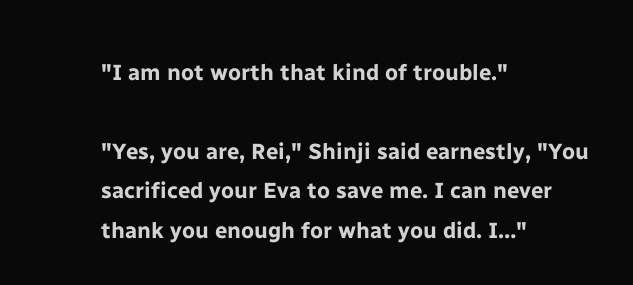"I am not worth that kind of trouble."

"Yes, you are, Rei," Shinji said earnestly, "You sacrificed your Eva to save me. I can never thank you enough for what you did. I…"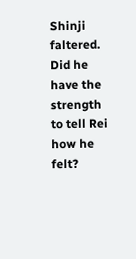Shinji faltered. Did he have the strength to tell Rei how he felt?